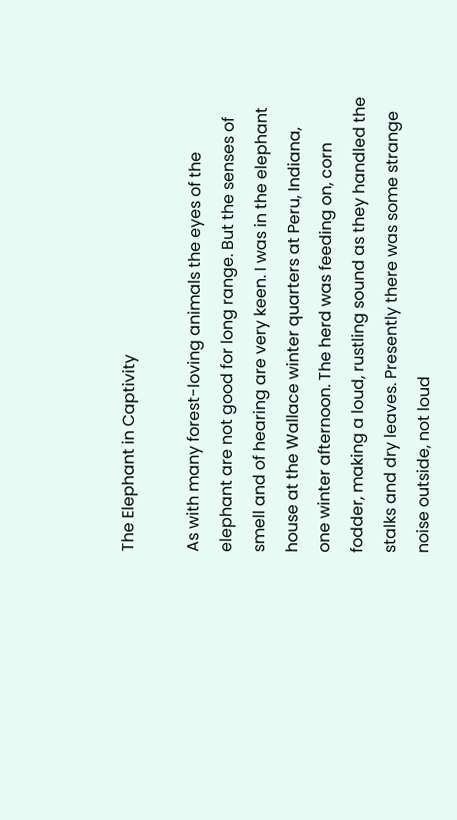The Elephant in Captivity

As with many forest-loving animals the eyes of the elephant are not good for long range. But the senses of smell and of hearing are very keen. I was in the elephant house at the Wallace winter quarters at Peru, Indiana, one winter afternoon. The herd was feeding on, corn fodder, making a loud, rustling sound as they handled the stalks and dry leaves. Presently there was some strange noise outside, not loud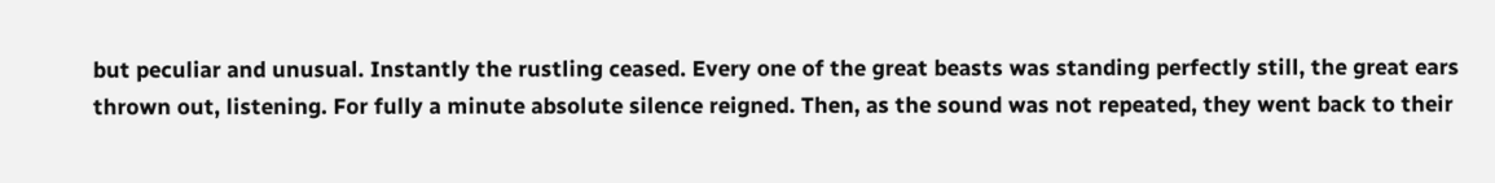but peculiar and unusual. Instantly the rustling ceased. Every one of the great beasts was standing perfectly still, the great ears thrown out, listening. For fully a minute absolute silence reigned. Then, as the sound was not repeated, they went back to their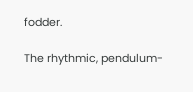fodder.

The rhythmic, pendulum-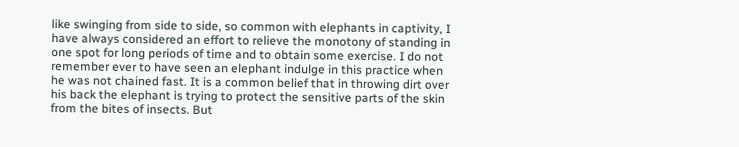like swinging from side to side, so common with elephants in captivity, I have always considered an effort to relieve the monotony of standing in one spot for long periods of time and to obtain some exercise. I do not remember ever to have seen an elephant indulge in this practice when he was not chained fast. It is a common belief that in throwing dirt over his back the elephant is trying to protect the sensitive parts of the skin from the bites of insects. But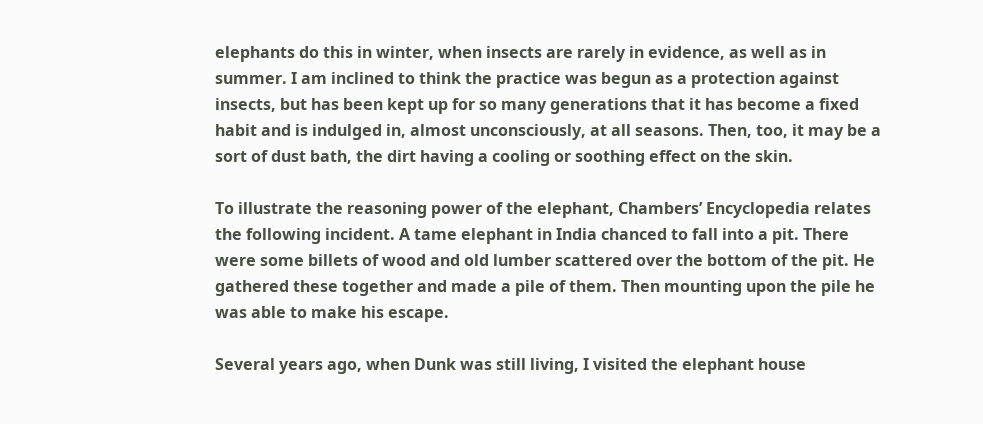elephants do this in winter, when insects are rarely in evidence, as well as in summer. I am inclined to think the practice was begun as a protection against insects, but has been kept up for so many generations that it has become a fixed habit and is indulged in, almost unconsciously, at all seasons. Then, too, it may be a sort of dust bath, the dirt having a cooling or soothing effect on the skin.

To illustrate the reasoning power of the elephant, Chambers’ Encyclopedia relates the following incident. A tame elephant in India chanced to fall into a pit. There were some billets of wood and old lumber scattered over the bottom of the pit. He gathered these together and made a pile of them. Then mounting upon the pile he was able to make his escape.

Several years ago, when Dunk was still living, I visited the elephant house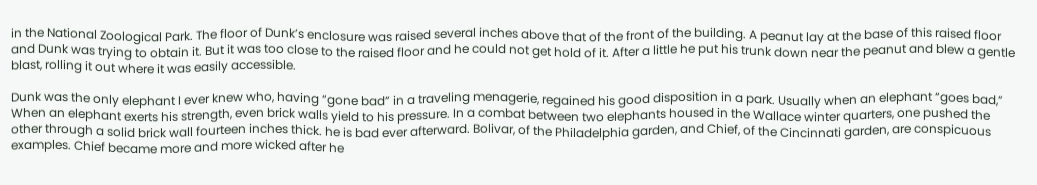in the National Zoological Park. The floor of Dunk’s enclosure was raised several inches above that of the front of the building. A peanut lay at the base of this raised floor and Dunk was trying to obtain it. But it was too close to the raised floor and he could not get hold of it. After a little he put his trunk down near the peanut and blew a gentle blast, rolling it out where it was easily accessible.

Dunk was the only elephant I ever knew who, having “gone bad” in a traveling menagerie, regained his good disposition in a park. Usually when an elephant “goes bad,” When an elephant exerts his strength, even brick walls yield to his pressure. In a combat between two elephants housed in the Wallace winter quarters, one pushed the other through a solid brick wall fourteen inches thick. he is bad ever afterward. Bolivar, of the Philadelphia garden, and Chief, of the Cincinnati garden, are conspicuous examples. Chief became more and more wicked after he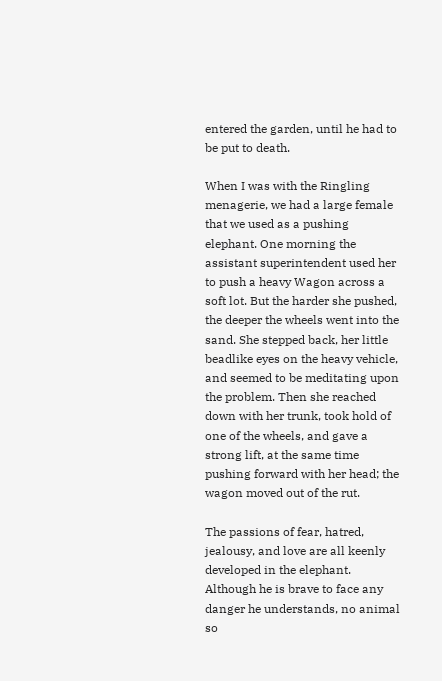entered the garden, until he had to be put to death.

When I was with the Ringling menagerie, we had a large female that we used as a pushing elephant. One morning the assistant superintendent used her to push a heavy Wagon across a soft lot. But the harder she pushed, the deeper the wheels went into the sand. She stepped back, her little beadlike eyes on the heavy vehicle, and seemed to be meditating upon the problem. Then she reached down with her trunk, took hold of one of the wheels, and gave a strong lift, at the same time pushing forward with her head; the wagon moved out of the rut.

The passions of fear, hatred, jealousy, and love are all keenly developed in the elephant. Although he is brave to face any danger he understands, no animal so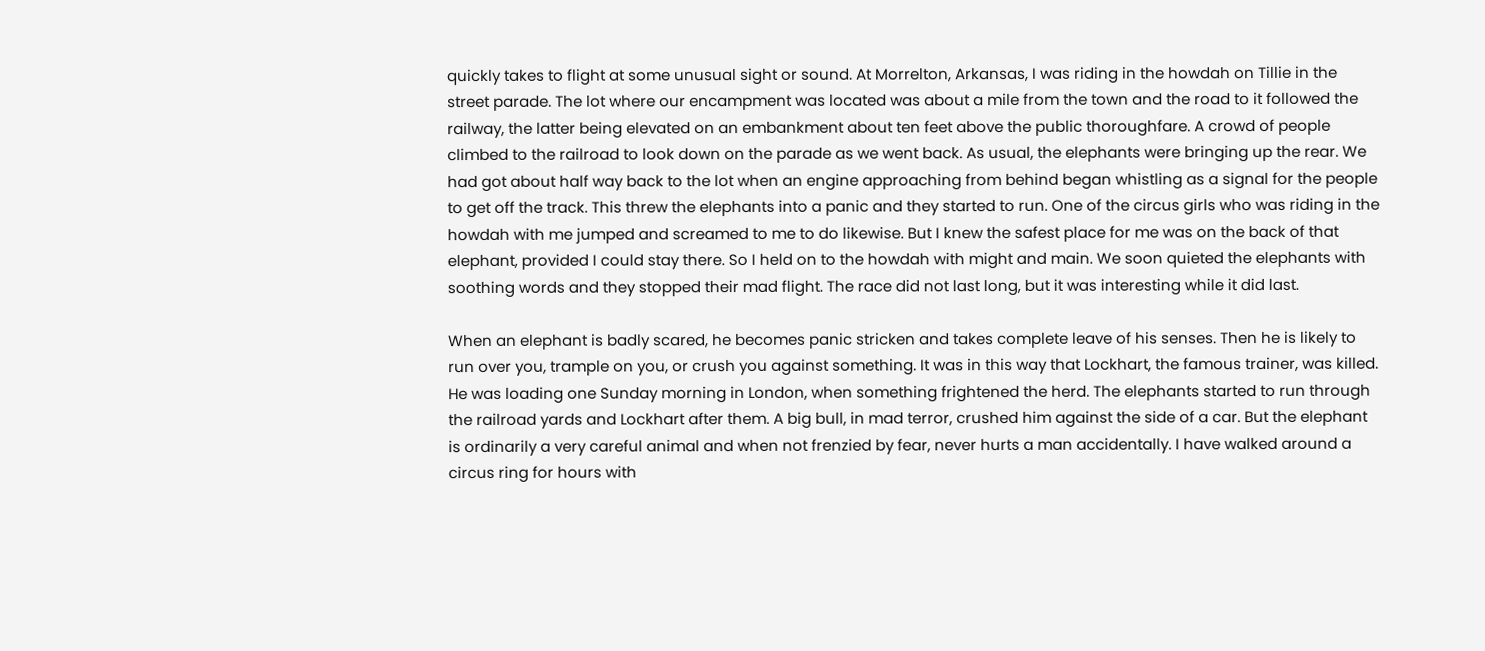quickly takes to flight at some unusual sight or sound. At Morrelton, Arkansas, I was riding in the howdah on Tillie in the street parade. The lot where our encampment was located was about a mile from the town and the road to it followed the railway, the latter being elevated on an embankment about ten feet above the public thoroughfare. A crowd of people climbed to the railroad to look down on the parade as we went back. As usual, the elephants were bringing up the rear. We had got about half way back to the lot when an engine approaching from behind began whistling as a signal for the people to get off the track. This threw the elephants into a panic and they started to run. One of the circus girls who was riding in the howdah with me jumped and screamed to me to do likewise. But I knew the safest place for me was on the back of that elephant, provided I could stay there. So I held on to the howdah with might and main. We soon quieted the elephants with soothing words and they stopped their mad flight. The race did not last long, but it was interesting while it did last.

When an elephant is badly scared, he becomes panic stricken and takes complete leave of his senses. Then he is likely to run over you, trample on you, or crush you against something. It was in this way that Lockhart, the famous trainer, was killed. He was loading one Sunday morning in London, when something frightened the herd. The elephants started to run through the railroad yards and Lockhart after them. A big bull, in mad terror, crushed him against the side of a car. But the elephant is ordinarily a very careful animal and when not frenzied by fear, never hurts a man accidentally. I have walked around a circus ring for hours with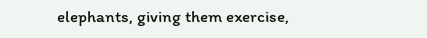elephants, giving them exercise,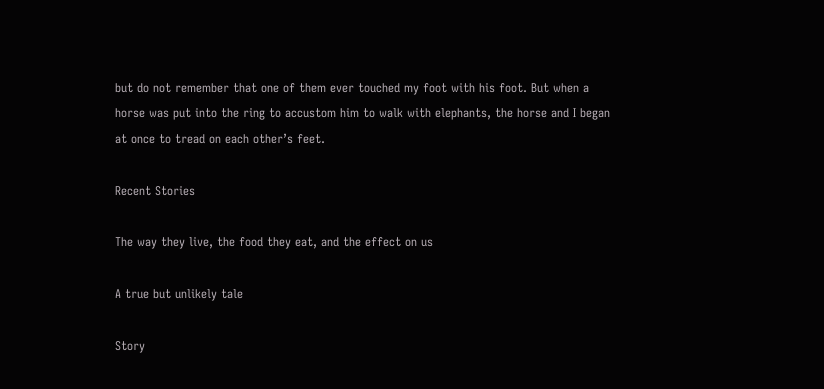but do not remember that one of them ever touched my foot with his foot. But when a horse was put into the ring to accustom him to walk with elephants, the horse and I began at once to tread on each other’s feet.

Recent Stories

The way they live, the food they eat, and the effect on us

A true but unlikely tale

Story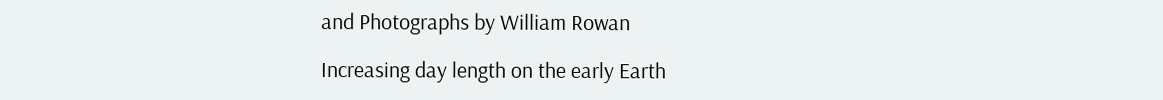and Photographs by William Rowan

Increasing day length on the early Earth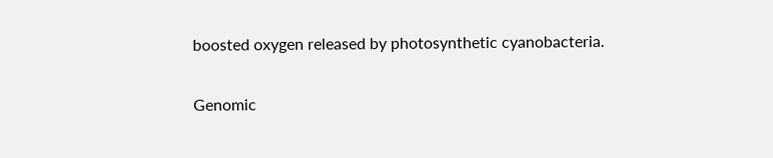boosted oxygen released by photosynthetic cyanobacteria.

Genomic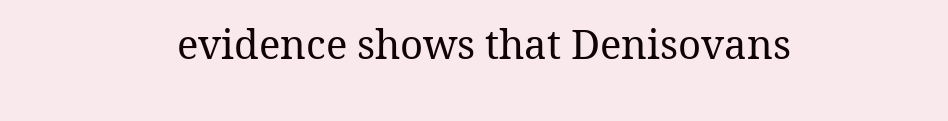evidence shows that Denisovans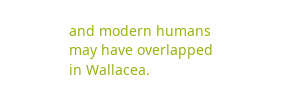and modern humans may have overlapped in Wallacea.